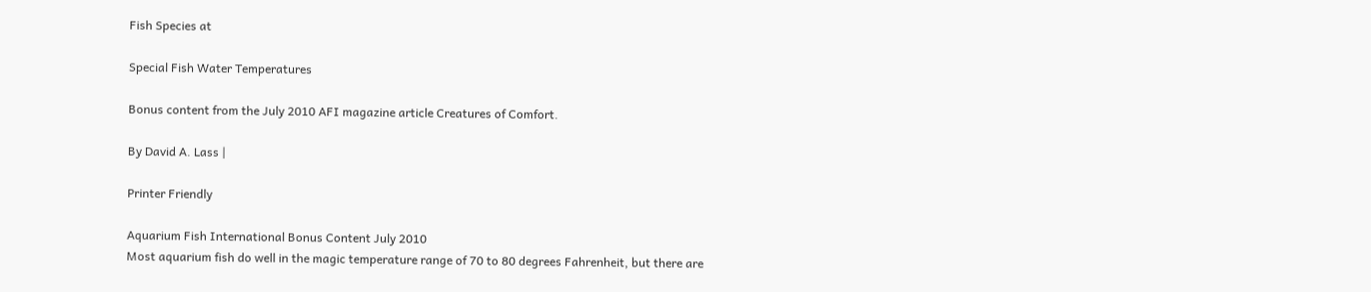Fish Species at

Special Fish Water Temperatures

Bonus content from the July 2010 AFI magazine article Creatures of Comfort.

By David A. Lass |

Printer Friendly

Aquarium Fish International Bonus Content July 2010
Most aquarium fish do well in the magic temperature range of 70 to 80 degrees Fahrenheit, but there are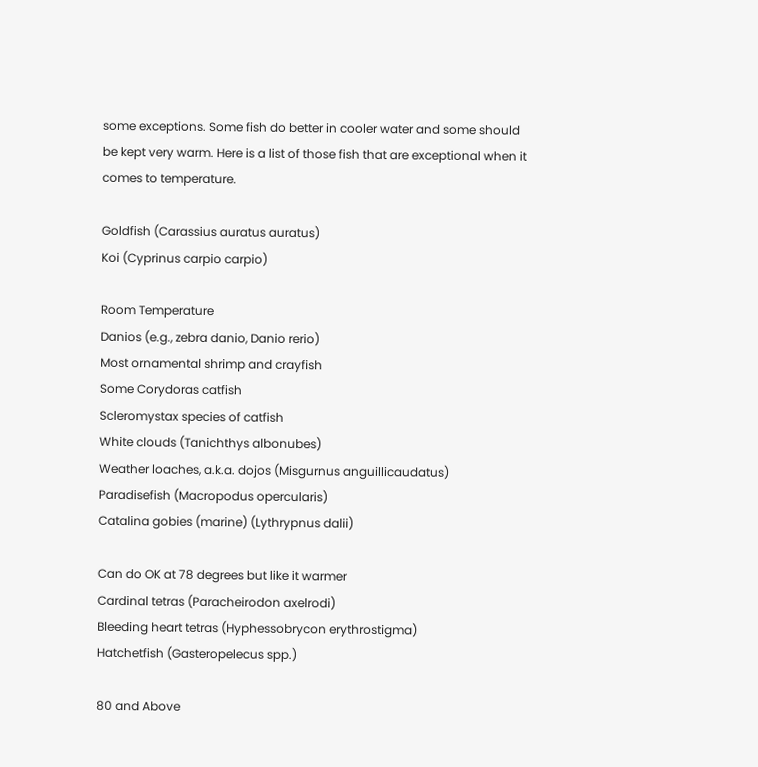some exceptions. Some fish do better in cooler water and some should be kept very warm. Here is a list of those fish that are exceptional when it comes to temperature.

Goldfish (Carassius auratus auratus)
Koi (Cyprinus carpio carpio)

Room Temperature
Danios (e.g., zebra danio, Danio rerio)
Most ornamental shrimp and crayfish
Some Corydoras catfish
Scleromystax species of catfish
White clouds (Tanichthys albonubes)
Weather loaches, a.k.a. dojos (Misgurnus anguillicaudatus)
Paradisefish (Macropodus opercularis)
Catalina gobies (marine) (Lythrypnus dalii)

Can do OK at 78 degrees but like it warmer
Cardinal tetras (Paracheirodon axelrodi)
Bleeding heart tetras (Hyphessobrycon erythrostigma)
Hatchetfish (Gasteropelecus spp.)

80 and Above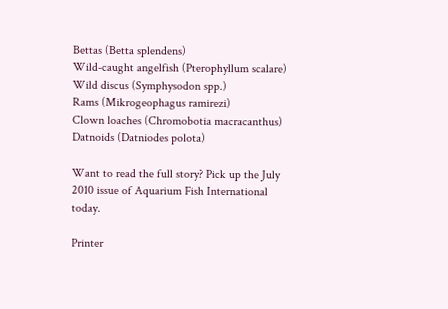Bettas (Betta splendens)
Wild-caught angelfish (Pterophyllum scalare)
Wild discus (Symphysodon spp.)
Rams (Mikrogeophagus ramirezi)
Clown loaches (Chromobotia macracanthus)
Datnoids (Datniodes polota)

Want to read the full story? Pick up the July 2010 issue of Aquarium Fish International today.

Printer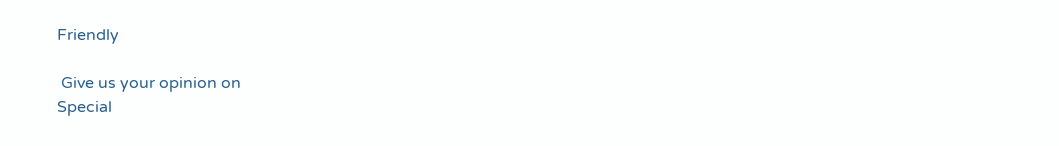Friendly

 Give us your opinion on
Special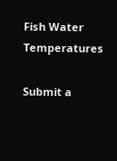Fish Water Temperatures

Submit a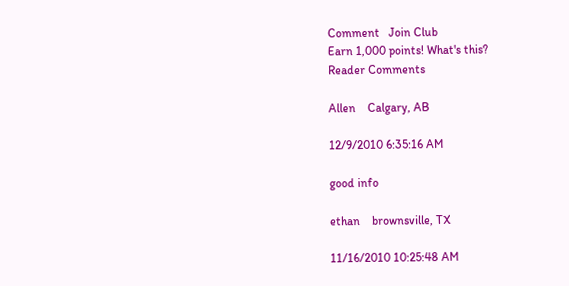Comment   Join Club
Earn 1,000 points! What's this?
Reader Comments

Allen    Calgary, AB

12/9/2010 6:35:16 AM

good info

ethan    brownsville, TX

11/16/2010 10:25:48 AM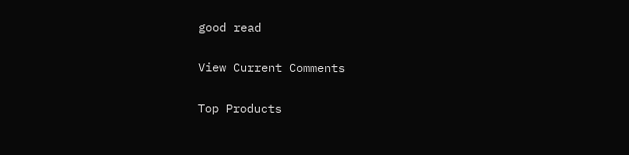good read

View Current Comments

Top Products